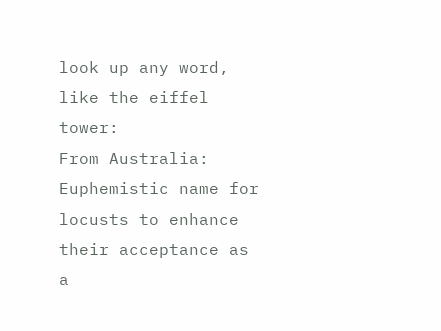look up any word, like the eiffel tower:
From Australia: Euphemistic name for locusts to enhance their acceptance as a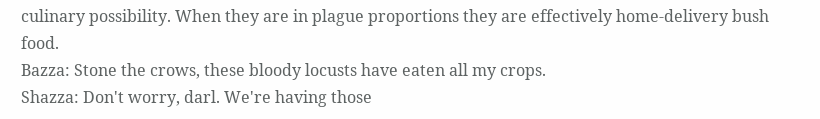culinary possibility. When they are in plague proportions they are effectively home-delivery bush food.
Bazza: Stone the crows, these bloody locusts have eaten all my crops.
Shazza: Don't worry, darl. We're having those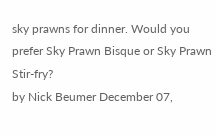sky prawns for dinner. Would you prefer Sky Prawn Bisque or Sky Prawn Stir-fry?
by Nick Beumer December 07,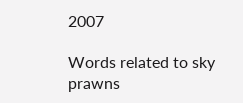2007

Words related to sky prawns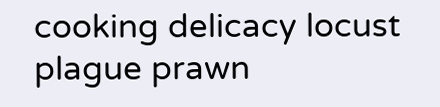cooking delicacy locust plague prawn